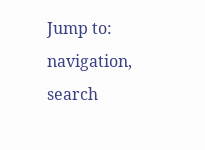Jump to: navigation, search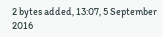2 bytes added, 13:07, 5 September 2016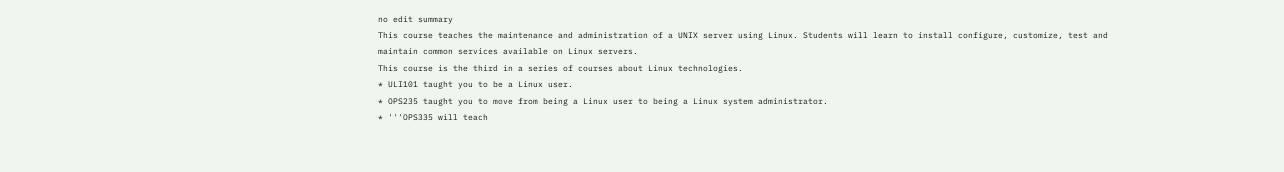no edit summary
This course teaches the maintenance and administration of a UNIX server using Linux. Students will learn to install configure, customize, test and maintain common services available on Linux servers.
This course is the third in a series of courses about Linux technologies.
* ULI101 taught you to be a Linux user.
* OPS235 taught you to move from being a Linux user to being a Linux system administrator.
* '''OPS335 will teach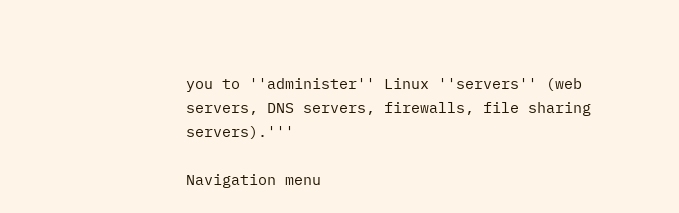you to ''administer'' Linux ''servers'' (web servers, DNS servers, firewalls, file sharing servers).'''

Navigation menu